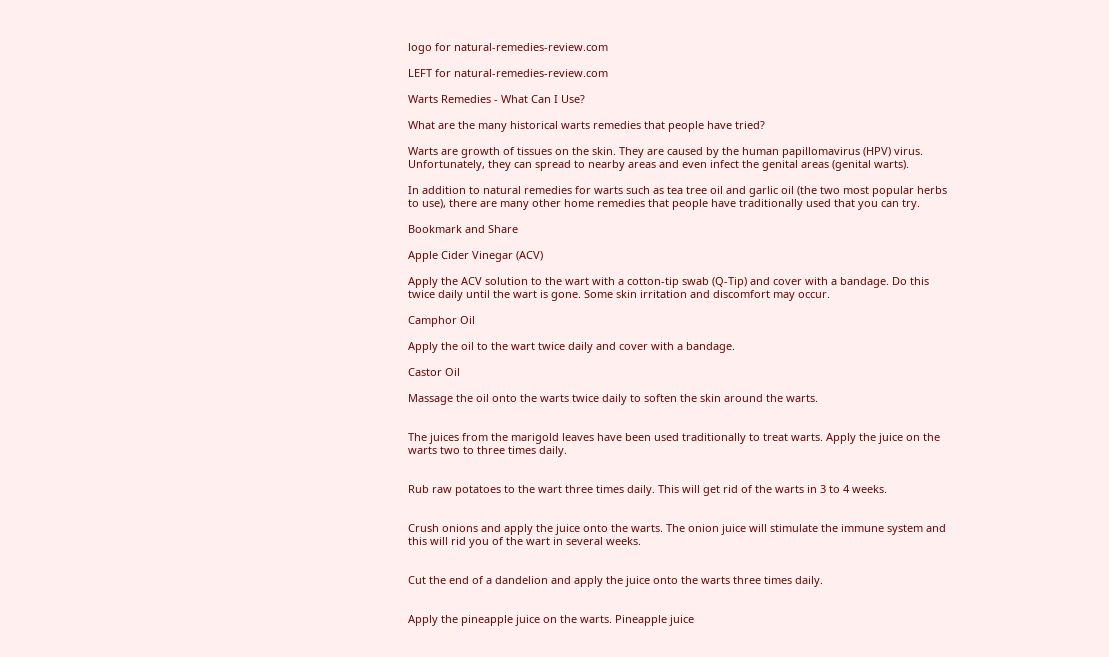logo for natural-remedies-review.com

LEFT for natural-remedies-review.com

Warts Remedies - What Can I Use?

What are the many historical warts remedies that people have tried?

Warts are growth of tissues on the skin. They are caused by the human papillomavirus (HPV) virus. Unfortunately, they can spread to nearby areas and even infect the genital areas (genital warts).

In addition to natural remedies for warts such as tea tree oil and garlic oil (the two most popular herbs to use), there are many other home remedies that people have traditionally used that you can try.

Bookmark and Share

Apple Cider Vinegar (ACV)

Apply the ACV solution to the wart with a cotton-tip swab (Q-Tip) and cover with a bandage. Do this twice daily until the wart is gone. Some skin irritation and discomfort may occur.

Camphor Oil

Apply the oil to the wart twice daily and cover with a bandage.

Castor Oil

Massage the oil onto the warts twice daily to soften the skin around the warts.


The juices from the marigold leaves have been used traditionally to treat warts. Apply the juice on the warts two to three times daily.


Rub raw potatoes to the wart three times daily. This will get rid of the warts in 3 to 4 weeks.


Crush onions and apply the juice onto the warts. The onion juice will stimulate the immune system and this will rid you of the wart in several weeks.


Cut the end of a dandelion and apply the juice onto the warts three times daily.


Apply the pineapple juice on the warts. Pineapple juice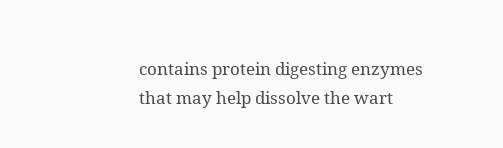contains protein digesting enzymes that may help dissolve the wart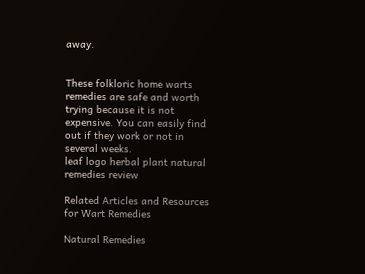away.


These folkloric home warts remedies are safe and worth trying because it is not expensive. You can easily find out if they work or not in several weeks.
leaf logo herbal plant natural remedies review

Related Articles and Resources for Wart Remedies

Natural Remedies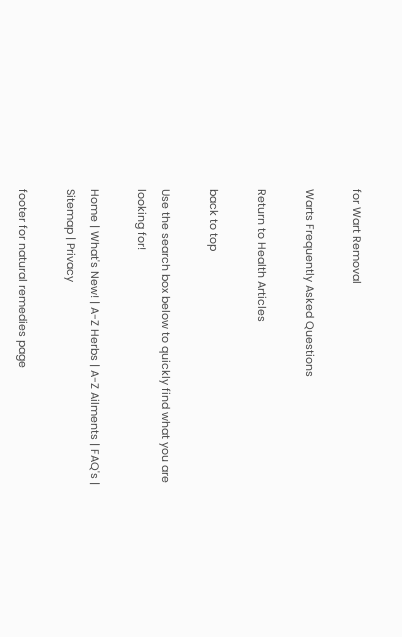for Wart Removal

Warts Frequently Asked Questions

Return to Health Articles

back to top

Use the search box below to quickly find what you are looking for!

Home | What's New! | A-Z Herbs | A-Z Ailments | FAQ's | Sitemap | Privacy

footer for natural remedies page